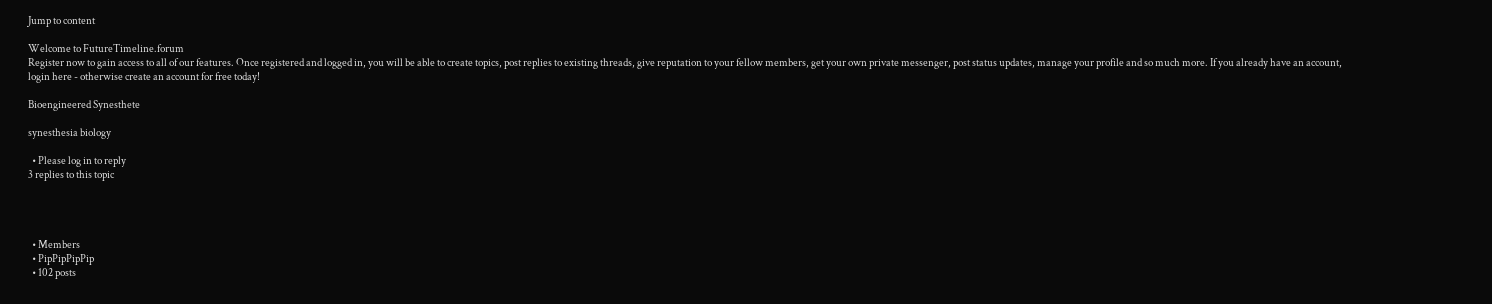Jump to content

Welcome to FutureTimeline.forum
Register now to gain access to all of our features. Once registered and logged in, you will be able to create topics, post replies to existing threads, give reputation to your fellow members, get your own private messenger, post status updates, manage your profile and so much more. If you already have an account, login here - otherwise create an account for free today!

Bioengineered Synesthete

synesthesia biology

  • Please log in to reply
3 replies to this topic




  • Members
  • PipPipPipPip
  • 102 posts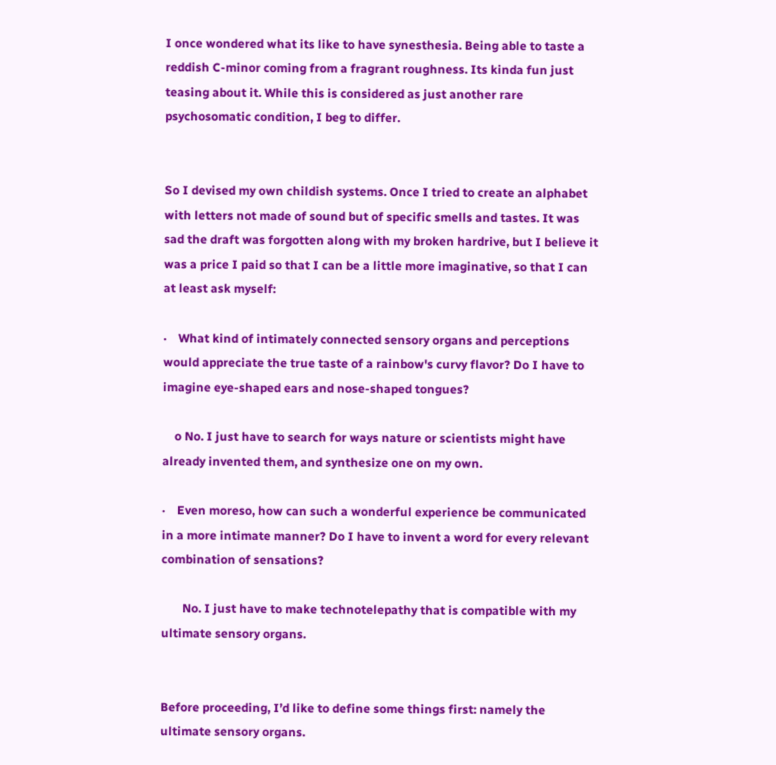I once wondered what its like to have synesthesia. Being able to taste a reddish C-minor coming from a fragrant roughness. Its kinda fun just teasing about it. While this is considered as just another rare psychosomatic condition, I beg to differ.


So I devised my own childish systems. Once I tried to create an alphabet with letters not made of sound but of specific smells and tastes. It was sad the draft was forgotten along with my broken hardrive, but I believe it was a price I paid so that I can be a little more imaginative, so that I can at least ask myself:

·    What kind of intimately connected sensory organs and perceptions would appreciate the true taste of a rainbow's curvy flavor? Do I have to imagine eye-shaped ears and nose-shaped tongues?

    o No. I just have to search for ways nature or scientists might have already invented them, and synthesize one on my own.

·    Even moreso, how can such a wonderful experience be communicated in a more intimate manner? Do I have to invent a word for every relevant combination of sensations?

       No. I just have to make technotelepathy that is compatible with my ultimate sensory organs.


Before proceeding, I’d like to define some things first: namely the ultimate sensory organs.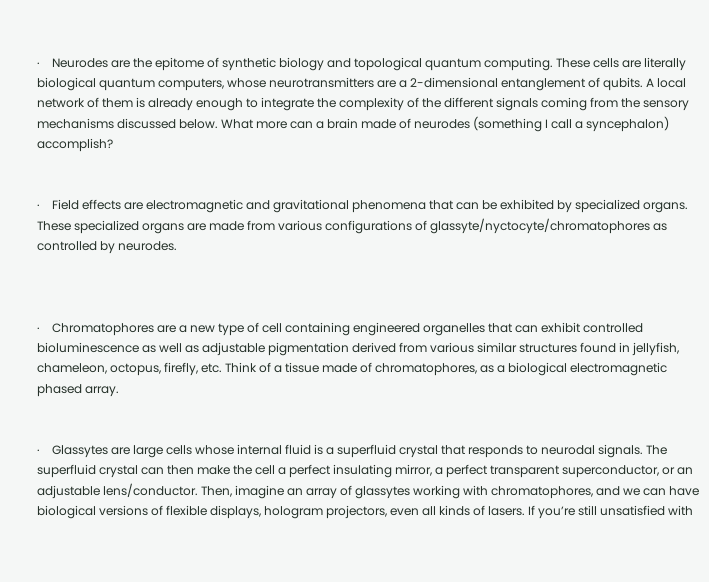·    Neurodes are the epitome of synthetic biology and topological quantum computing. These cells are literally biological quantum computers, whose neurotransmitters are a 2-dimensional entanglement of qubits. A local network of them is already enough to integrate the complexity of the different signals coming from the sensory mechanisms discussed below. What more can a brain made of neurodes (something I call a syncephalon) accomplish?


·    Field effects are electromagnetic and gravitational phenomena that can be exhibited by specialized organs. These specialized organs are made from various configurations of glassyte/nyctocyte/chromatophores as controlled by neurodes.



·    Chromatophores are a new type of cell containing engineered organelles that can exhibit controlled bioluminescence as well as adjustable pigmentation derived from various similar structures found in jellyfish, chameleon, octopus, firefly, etc. Think of a tissue made of chromatophores, as a biological electromagnetic phased array.


·    Glassytes are large cells whose internal fluid is a superfluid crystal that responds to neurodal signals. The superfluid crystal can then make the cell a perfect insulating mirror, a perfect transparent superconductor, or an adjustable lens/conductor. Then, imagine an array of glassytes working with chromatophores, and we can have biological versions of flexible displays, hologram projectors, even all kinds of lasers. If you’re still unsatisfied with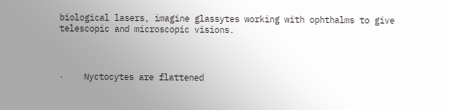biological lasers, imagine glassytes working with ophthalms to give telescopic and microscopic visions.



·    Nyctocytes are flattened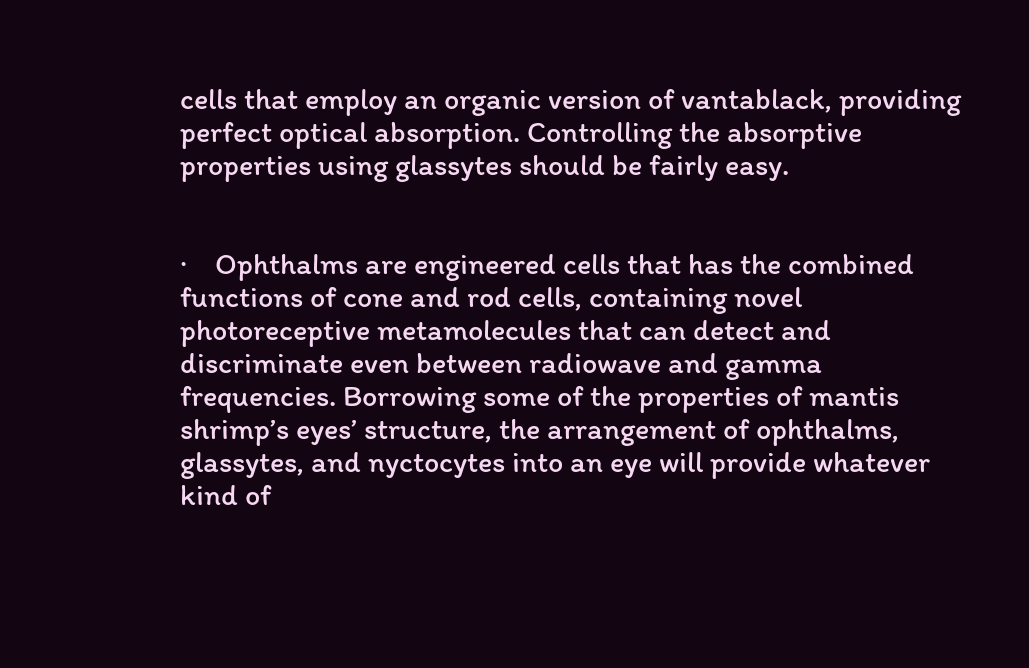cells that employ an organic version of vantablack, providing perfect optical absorption. Controlling the absorptive properties using glassytes should be fairly easy.


·    Ophthalms are engineered cells that has the combined functions of cone and rod cells, containing novel photoreceptive metamolecules that can detect and discriminate even between radiowave and gamma frequencies. Borrowing some of the properties of mantis shrimp’s eyes’ structure, the arrangement of ophthalms, glassytes, and nyctocytes into an eye will provide whatever kind of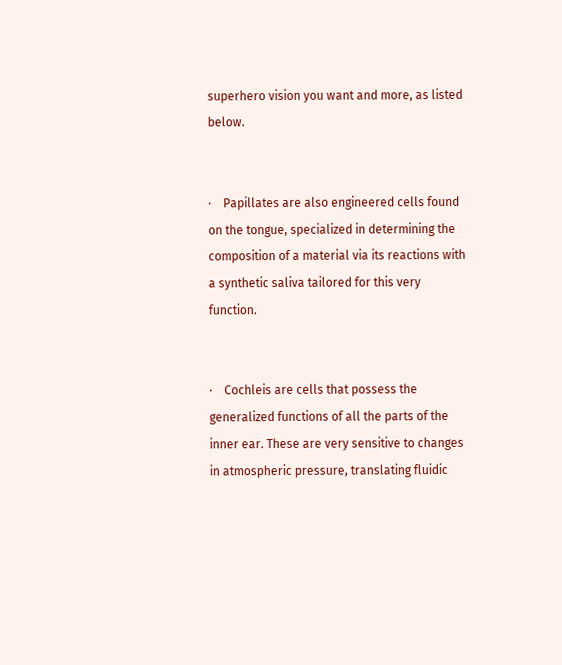superhero vision you want and more, as listed below.


·    Papillates are also engineered cells found on the tongue, specialized in determining the composition of a material via its reactions with a synthetic saliva tailored for this very function.


·    Cochleis are cells that possess the generalized functions of all the parts of the inner ear. These are very sensitive to changes in atmospheric pressure, translating fluidic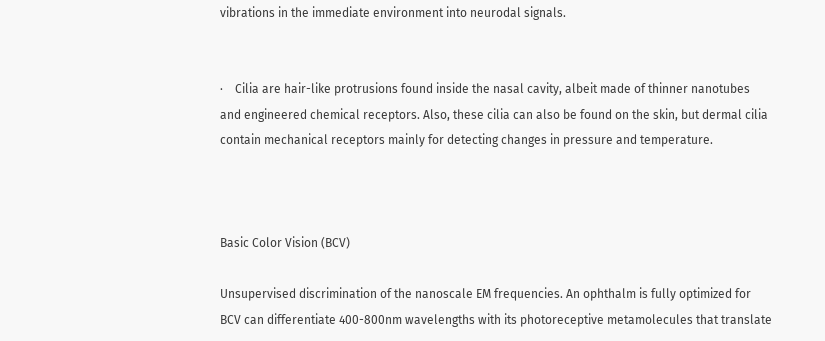vibrations in the immediate environment into neurodal signals.


·    Cilia are hair-like protrusions found inside the nasal cavity, albeit made of thinner nanotubes and engineered chemical receptors. Also, these cilia can also be found on the skin, but dermal cilia contain mechanical receptors mainly for detecting changes in pressure and temperature.



Basic Color Vision (BCV)

Unsupervised discrimination of the nanoscale EM frequencies. An ophthalm is fully optimized for BCV can differentiate 400-800nm wavelengths with its photoreceptive metamolecules that translate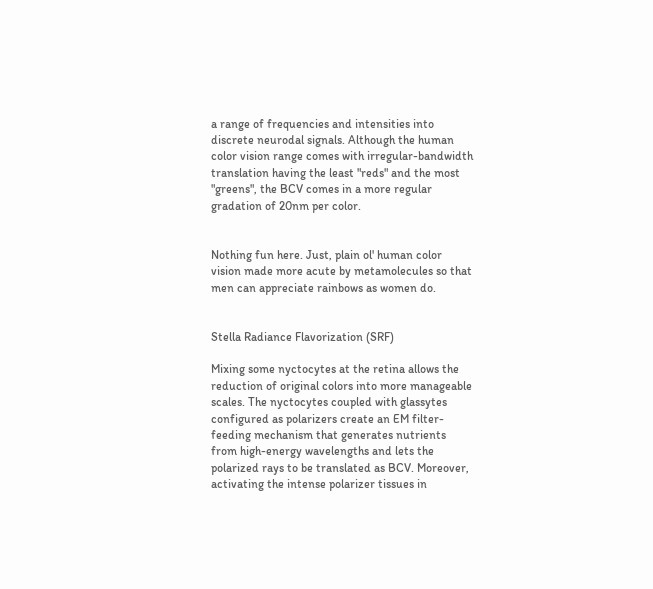a range of frequencies and intensities into discrete neurodal signals. Although the human color vision range comes with irregular-bandwidth translation having the least "reds" and the most "greens", the BCV comes in a more regular gradation of 20nm per color.


Nothing fun here. Just, plain ol' human color vision made more acute by metamolecules so that men can appreciate rainbows as women do.


Stella Radiance Flavorization (SRF)

Mixing some nyctocytes at the retina allows the reduction of original colors into more manageable scales. The nyctocytes coupled with glassytes configured as polarizers create an EM filter-feeding mechanism that generates nutrients from high-energy wavelengths and lets the polarized rays to be translated as BCV. Moreover, activating the intense polarizer tissues in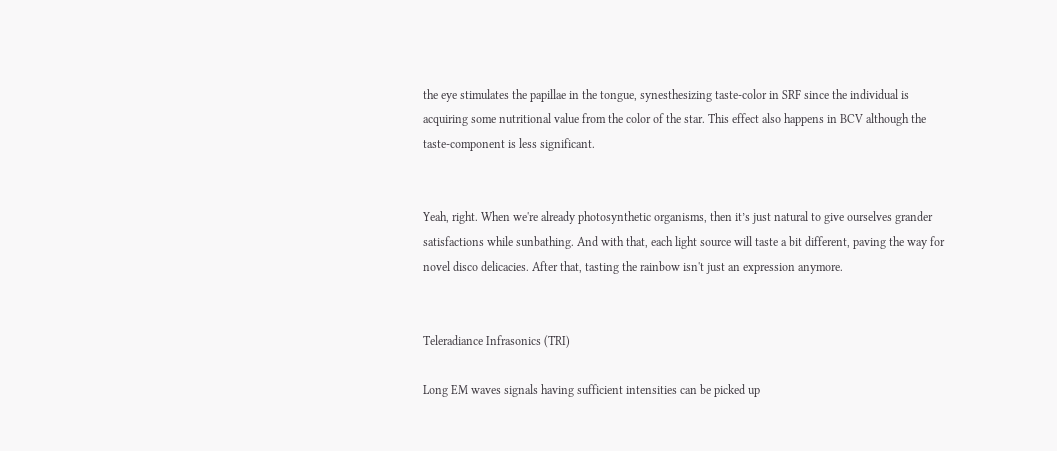the eye stimulates the papillae in the tongue, synesthesizing taste-color in SRF since the individual is acquiring some nutritional value from the color of the star. This effect also happens in BCV although the taste-component is less significant.


Yeah, right. When we're already photosynthetic organisms, then it’s just natural to give ourselves grander satisfactions while sunbathing. And with that, each light source will taste a bit different, paving the way for novel disco delicacies. After that, tasting the rainbow isn't just an expression anymore.


Teleradiance Infrasonics (TRI)

Long EM waves signals having sufficient intensities can be picked up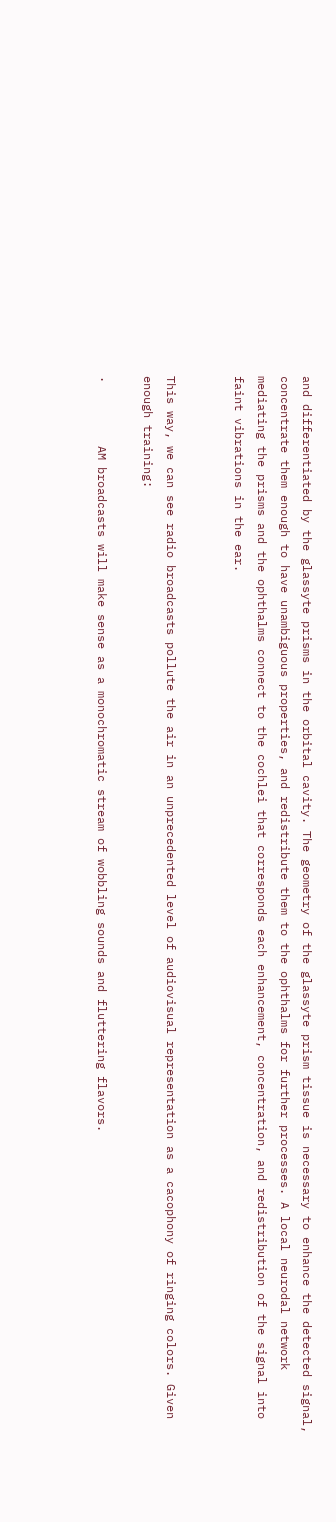and differentiated by the glassyte prisms in the orbital cavity. The geometry of the glassyte prism tissue is necessary to enhance the detected signal, concentrate them enough to have unambiguous properties, and redistribute them to the ophthalms for further processes. A local neurodal network mediating the prisms and the ophthalms connect to the cochlei that corresponds each enhancement, concentration, and redistribution of the signal into faint vibrations in the ear.


This way, we can see radio broadcasts pollute the air in an unprecedented level of audiovisual representation as a cacophony of ringing colors. Given enough training:

·         AM broadcasts will make sense as a monochromatic stream of wobbling sounds and fluttering flavors.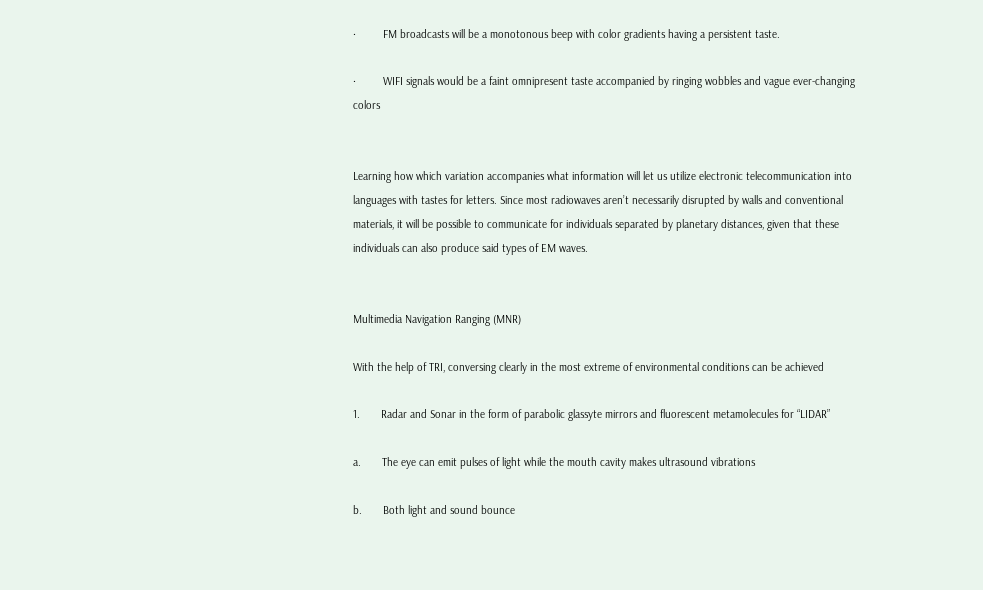·         FM broadcasts will be a monotonous beep with color gradients having a persistent taste.

·         WIFI signals would be a faint omnipresent taste accompanied by ringing wobbles and vague ever-changing colors


Learning how which variation accompanies what information will let us utilize electronic telecommunication into languages with tastes for letters. Since most radiowaves aren’t necessarily disrupted by walls and conventional materials, it will be possible to communicate for individuals separated by planetary distances, given that these individuals can also produce said types of EM waves.


Multimedia Navigation Ranging (MNR)

With the help of TRI, conversing clearly in the most extreme of environmental conditions can be achieved

1.       Radar and Sonar in the form of parabolic glassyte mirrors and fluorescent metamolecules for “LIDAR”

a.       The eye can emit pulses of light while the mouth cavity makes ultrasound vibrations

b.       Both light and sound bounce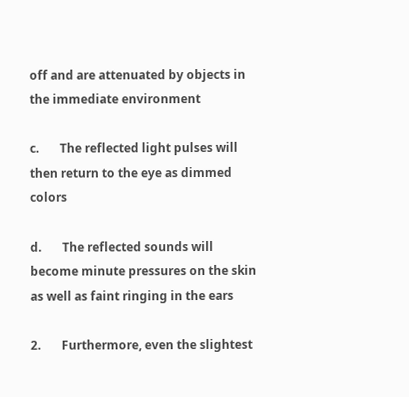off and are attenuated by objects in the immediate environment

c.       The reflected light pulses will then return to the eye as dimmed colors

d.       The reflected sounds will become minute pressures on the skin as well as faint ringing in the ears

2.       Furthermore, even the slightest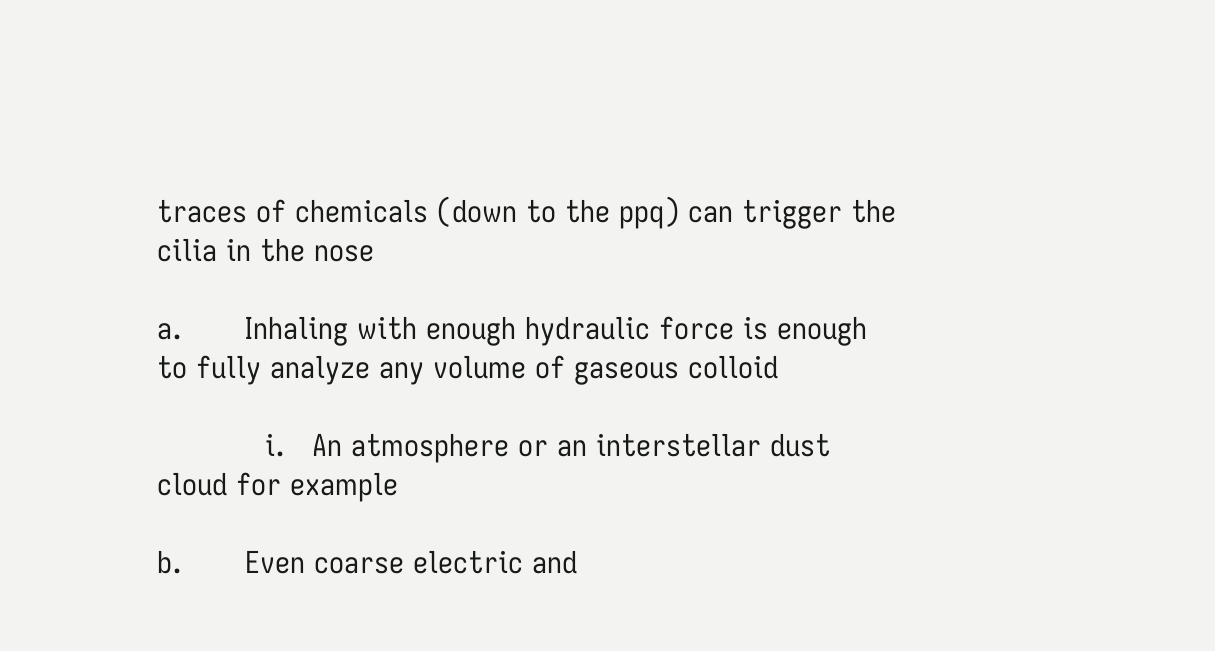traces of chemicals (down to the ppq) can trigger the cilia in the nose

a.       Inhaling with enough hydraulic force is enough to fully analyze any volume of gaseous colloid

            i.   An atmosphere or an interstellar dust cloud for example

b.       Even coarse electric and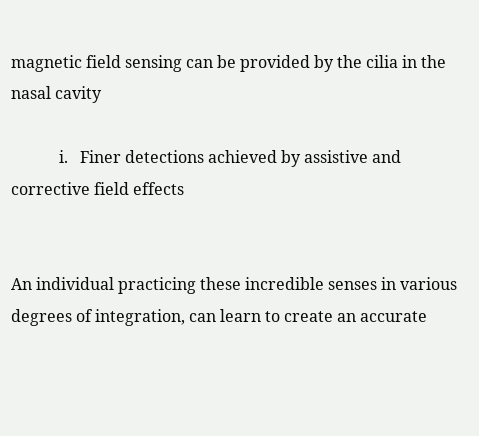magnetic field sensing can be provided by the cilia in the nasal cavity

            i.   Finer detections achieved by assistive and corrective field effects


An individual practicing these incredible senses in various degrees of integration, can learn to create an accurate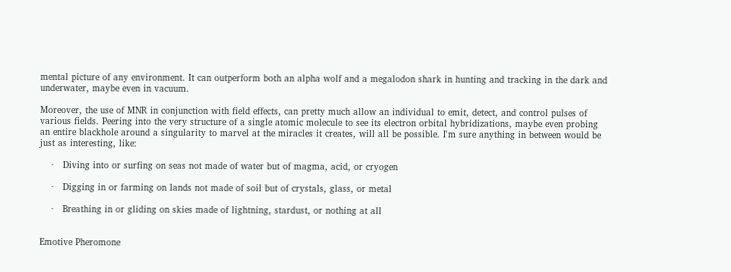mental picture of any environment. It can outperform both an alpha wolf and a megalodon shark in hunting and tracking in the dark and underwater, maybe even in vacuum.

Moreover, the use of MNR in conjunction with field effects, can pretty much allow an individual to emit, detect, and control pulses of various fields. Peering into the very structure of a single atomic molecule to see its electron orbital hybridizations, maybe even probing an entire blackhole around a singularity to marvel at the miracles it creates, will all be possible. I'm sure anything in between would be just as interesting, like:

    ·   Diving into or surfing on seas not made of water but of magma, acid, or cryogen

    ·   Digging in or farming on lands not made of soil but of crystals, glass, or metal

    ·   Breathing in or gliding on skies made of lightning, stardust, or nothing at all


Emotive Pheromone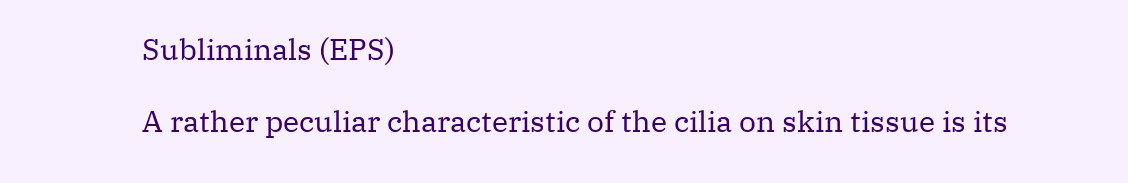Subliminals (EPS)

A rather peculiar characteristic of the cilia on skin tissue is its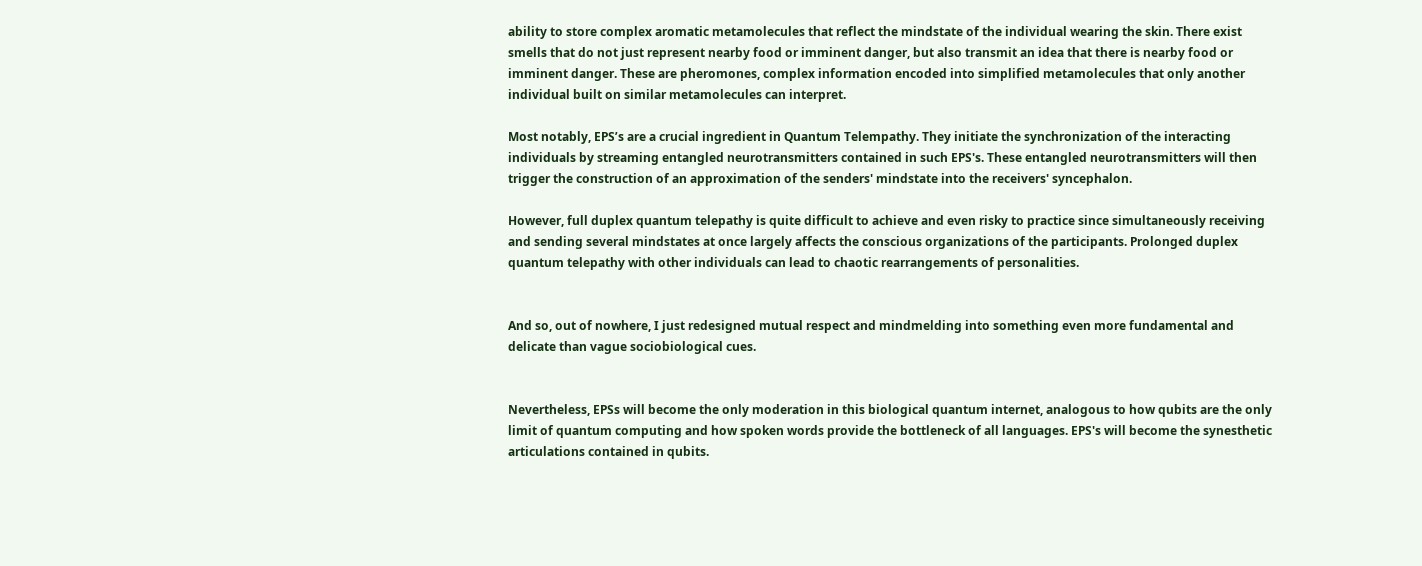ability to store complex aromatic metamolecules that reflect the mindstate of the individual wearing the skin. There exist smells that do not just represent nearby food or imminent danger, but also transmit an idea that there is nearby food or imminent danger. These are pheromones, complex information encoded into simplified metamolecules that only another individual built on similar metamolecules can interpret.

Most notably, EPS’s are a crucial ingredient in Quantum Telempathy. They initiate the synchronization of the interacting individuals by streaming entangled neurotransmitters contained in such EPS's. These entangled neurotransmitters will then trigger the construction of an approximation of the senders' mindstate into the receivers' syncephalon.

However, full duplex quantum telepathy is quite difficult to achieve and even risky to practice since simultaneously receiving and sending several mindstates at once largely affects the conscious organizations of the participants. Prolonged duplex quantum telepathy with other individuals can lead to chaotic rearrangements of personalities.


And so, out of nowhere, I just redesigned mutual respect and mindmelding into something even more fundamental and delicate than vague sociobiological cues.


Nevertheless, EPSs will become the only moderation in this biological quantum internet, analogous to how qubits are the only limit of quantum computing and how spoken words provide the bottleneck of all languages. EPS's will become the synesthetic articulations contained in qubits.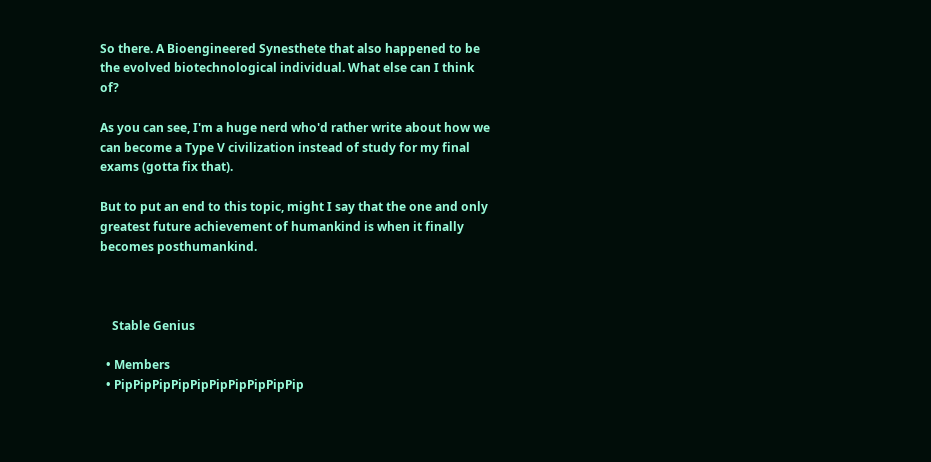So there. A Bioengineered Synesthete that also happened to be the evolved biotechnological individual. What else can I think of?

As you can see, I'm a huge nerd who'd rather write about how we can become a Type V civilization instead of study for my final exams (gotta fix that).

But to put an end to this topic, might I say that the one and only greatest future achievement of humankind is when it finally becomes posthumankind.



    Stable Genius

  • Members
  • PipPipPipPipPipPipPipPipPipPip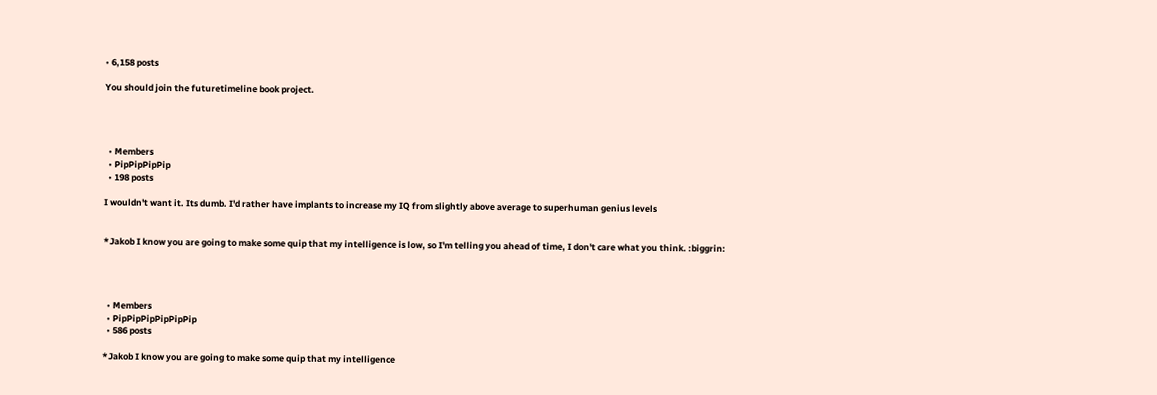• 6,158 posts

You should join the futuretimeline book project.




  • Members
  • PipPipPipPip
  • 198 posts

I wouldn't want it. Its dumb. I'd rather have implants to increase my IQ from slightly above average to superhuman genius levels


*Jakob I know you are going to make some quip that my intelligence is low, so I'm telling you ahead of time, I don't care what you think. :biggrin:




  • Members
  • PipPipPipPipPipPip
  • 586 posts

*Jakob I know you are going to make some quip that my intelligence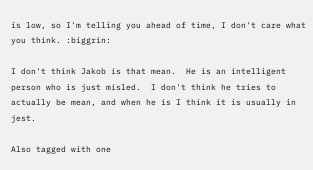is low, so I'm telling you ahead of time, I don't care what you think. :biggrin:

I don't think Jakob is that mean.  He is an intelligent person who is just misled.  I don't think he tries to actually be mean, and when he is I think it is usually in jest.

Also tagged with one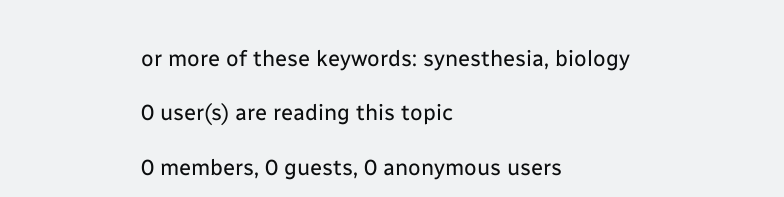or more of these keywords: synesthesia, biology

0 user(s) are reading this topic

0 members, 0 guests, 0 anonymous users